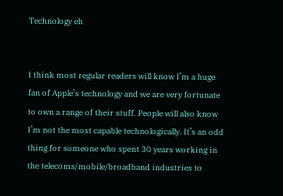Technology eh


I think most regular readers will know I’m a huge fan of Apple’s technology and we are very fortunate to own a range of their stuff. People will also know I’m not the most capable technologically. It’s an odd thing for someone who spent 30 years working in the telecoms/mobile/broadband industries to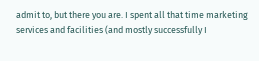admit to, but there you are. I spent all that time marketing services and facilities (and mostly successfully I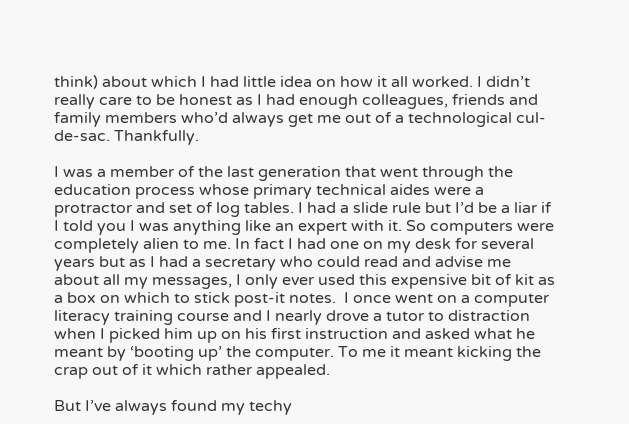think) about which I had little idea on how it all worked. I didn’t really care to be honest as I had enough colleagues, friends and family members who’d always get me out of a technological cul-de-sac. Thankfully.

I was a member of the last generation that went through the education process whose primary technical aides were a protractor and set of log tables. I had a slide rule but I’d be a liar if I told you I was anything like an expert with it. So computers were completely alien to me. In fact I had one on my desk for several years but as I had a secretary who could read and advise me about all my messages, I only ever used this expensive bit of kit as a box on which to stick post-it notes.  I once went on a computer literacy training course and I nearly drove a tutor to distraction when I picked him up on his first instruction and asked what he meant by ‘booting up’ the computer. To me it meant kicking the crap out of it which rather appealed.

But I’ve always found my techy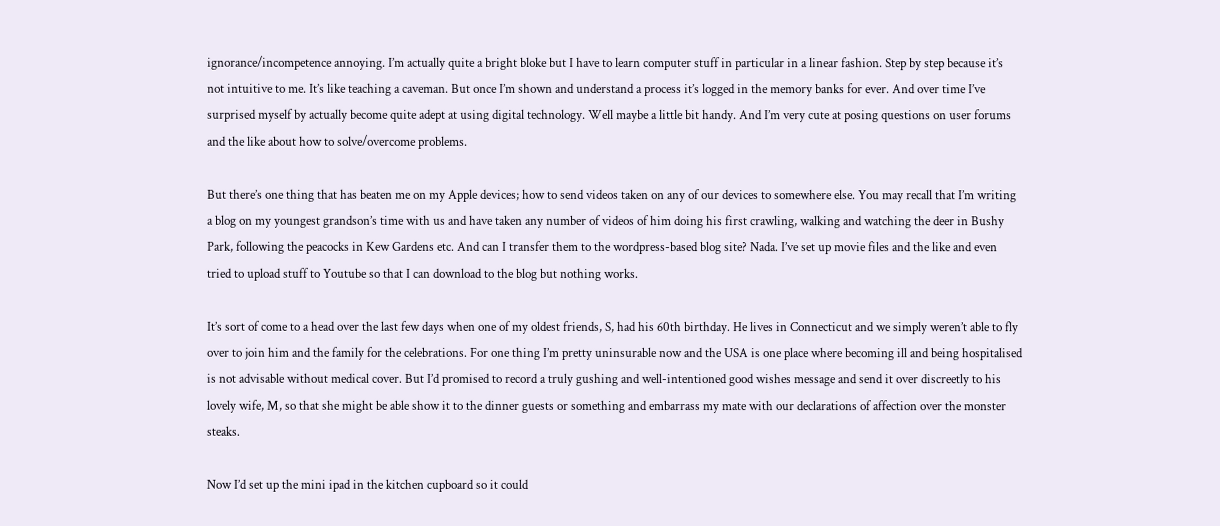ignorance/incompetence annoying. I’m actually quite a bright bloke but I have to learn computer stuff in particular in a linear fashion. Step by step because it’s not intuitive to me. It’s like teaching a caveman. But once I’m shown and understand a process it’s logged in the memory banks for ever. And over time I’ve surprised myself by actually become quite adept at using digital technology. Well maybe a little bit handy. And I’m very cute at posing questions on user forums and the like about how to solve/overcome problems.

But there’s one thing that has beaten me on my Apple devices; how to send videos taken on any of our devices to somewhere else. You may recall that I’m writing a blog on my youngest grandson’s time with us and have taken any number of videos of him doing his first crawling, walking and watching the deer in Bushy Park, following the peacocks in Kew Gardens etc. And can I transfer them to the wordpress-based blog site? Nada. I’ve set up movie files and the like and even tried to upload stuff to Youtube so that I can download to the blog but nothing works.

It’s sort of come to a head over the last few days when one of my oldest friends, S, had his 60th birthday. He lives in Connecticut and we simply weren’t able to fly over to join him and the family for the celebrations. For one thing I’m pretty uninsurable now and the USA is one place where becoming ill and being hospitalised is not advisable without medical cover. But I’d promised to record a truly gushing and well-intentioned good wishes message and send it over discreetly to his lovely wife, M, so that she might be able show it to the dinner guests or something and embarrass my mate with our declarations of affection over the monster steaks.

Now I’d set up the mini ipad in the kitchen cupboard so it could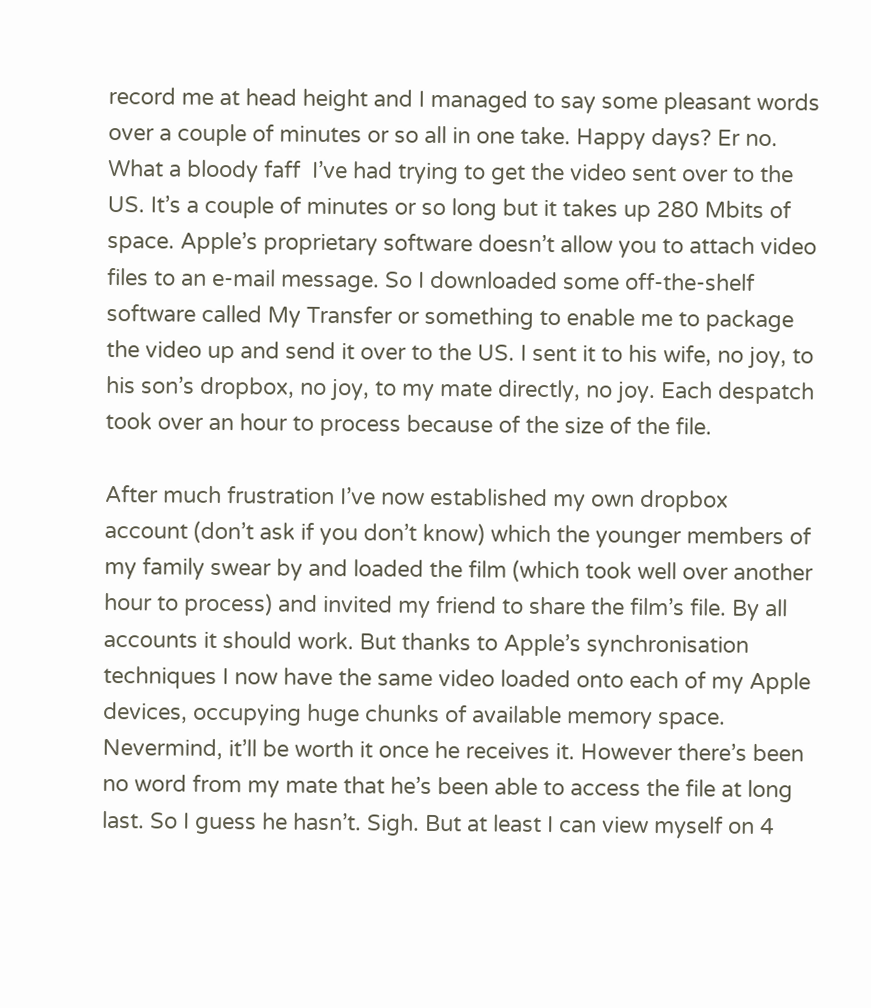record me at head height and I managed to say some pleasant words over a couple of minutes or so all in one take. Happy days? Er no. What a bloody faff  I’ve had trying to get the video sent over to the US. It’s a couple of minutes or so long but it takes up 280 Mbits of space. Apple’s proprietary software doesn’t allow you to attach video files to an e-mail message. So I downloaded some off-the-shelf software called My Transfer or something to enable me to package the video up and send it over to the US. I sent it to his wife, no joy, to his son’s dropbox, no joy, to my mate directly, no joy. Each despatch took over an hour to process because of the size of the file.

After much frustration I’ve now established my own dropbox account (don’t ask if you don’t know) which the younger members of my family swear by and loaded the film (which took well over another hour to process) and invited my friend to share the film’s file. By all accounts it should work. But thanks to Apple’s synchronisation techniques I now have the same video loaded onto each of my Apple devices, occupying huge chunks of available memory space. Nevermind, it’ll be worth it once he receives it. However there’s been no word from my mate that he’s been able to access the file at long last. So I guess he hasn’t. Sigh. But at least I can view myself on 4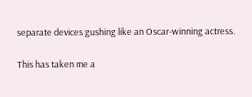separate devices gushing like an Oscar-winning actress.

This has taken me a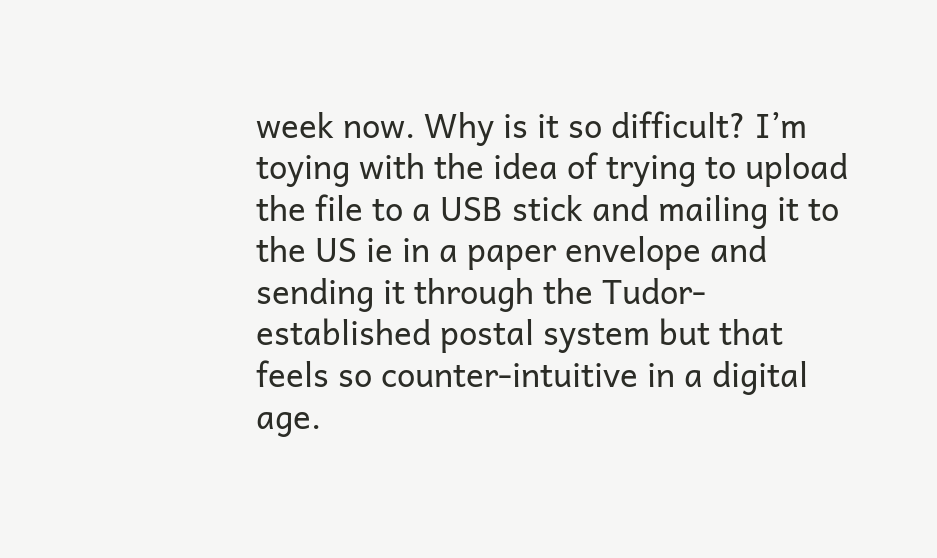week now. Why is it so difficult? I’m toying with the idea of trying to upload the file to a USB stick and mailing it to the US ie in a paper envelope and sending it through the Tudor-established postal system but that feels so counter-intuitive in a digital age.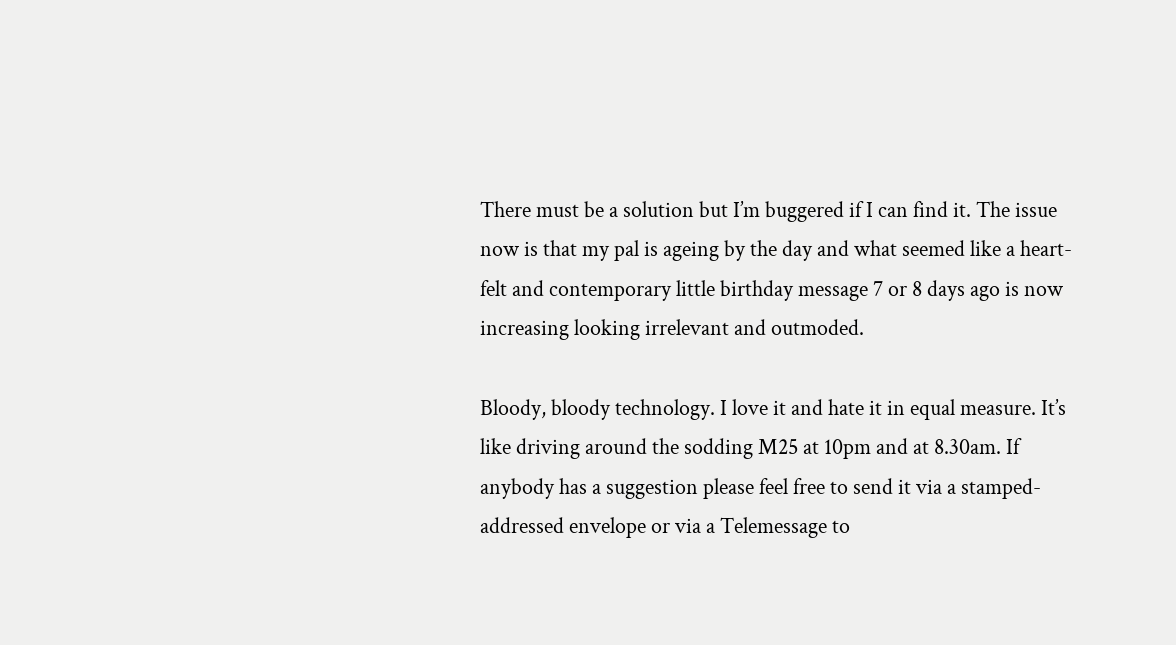There must be a solution but I’m buggered if I can find it. The issue now is that my pal is ageing by the day and what seemed like a heart-felt and contemporary little birthday message 7 or 8 days ago is now increasing looking irrelevant and outmoded.

Bloody, bloody technology. I love it and hate it in equal measure. It’s like driving around the sodding M25 at 10pm and at 8.30am. If anybody has a suggestion please feel free to send it via a stamped-addressed envelope or via a Telemessage to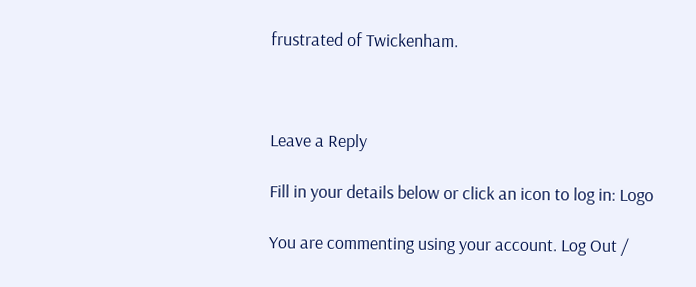frustrated of Twickenham.



Leave a Reply

Fill in your details below or click an icon to log in: Logo

You are commenting using your account. Log Out /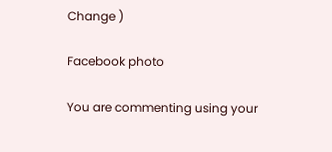Change )

Facebook photo

You are commenting using your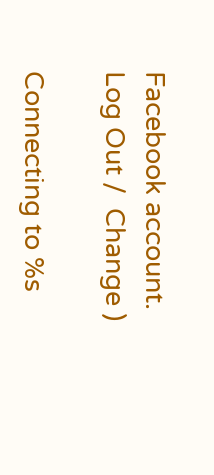Facebook account. Log Out /  Change )

Connecting to %s